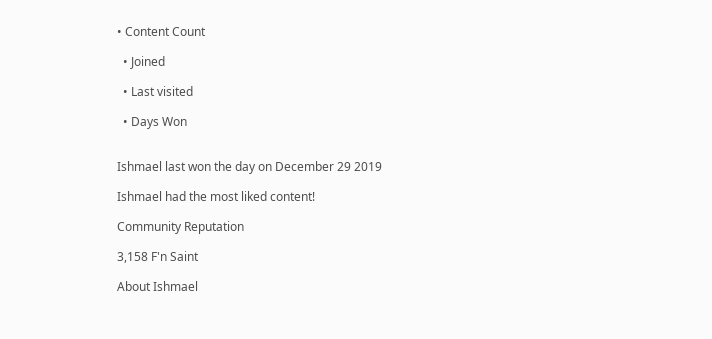• Content Count

  • Joined

  • Last visited

  • Days Won


Ishmael last won the day on December 29 2019

Ishmael had the most liked content!

Community Reputation

3,158 F'n Saint

About Ishmael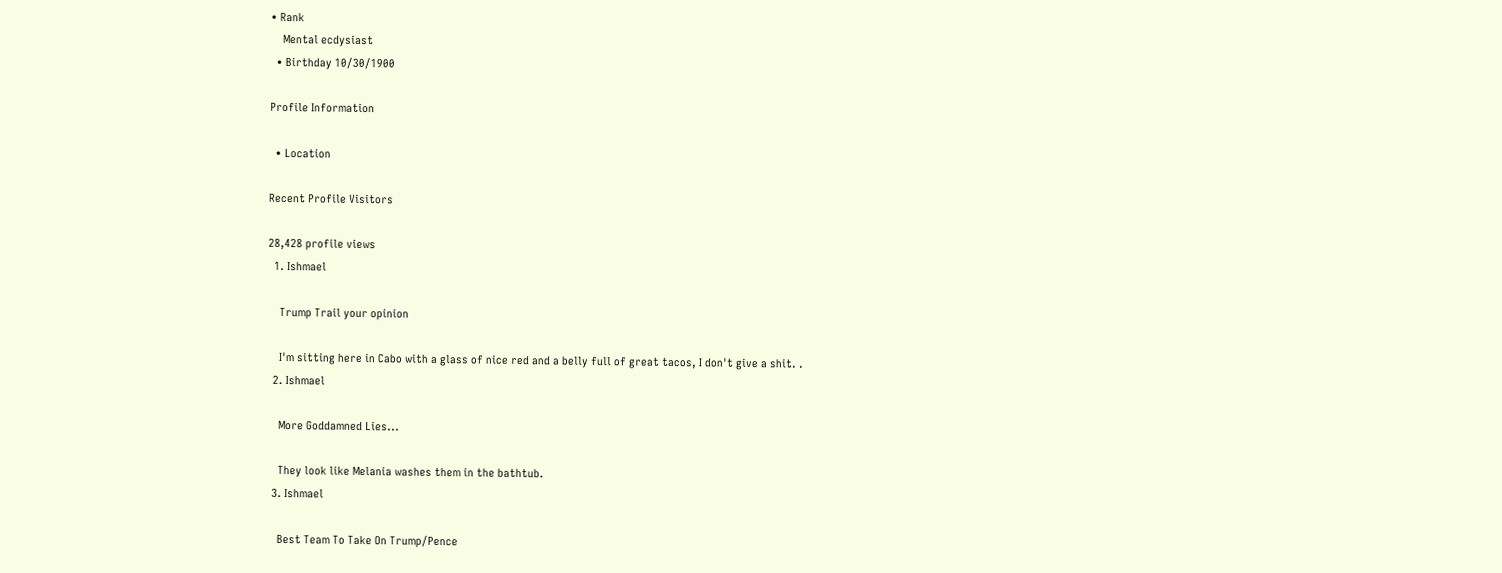• Rank
    Mental ecdysiast
  • Birthday 10/30/1900

Profile Information

  • Location

Recent Profile Visitors

28,428 profile views
  1. Ishmael

    Trump Trail your opinion

    I'm sitting here in Cabo with a glass of nice red and a belly full of great tacos, I don't give a shit. .
  2. Ishmael

    More Goddamned Lies...

    They look like Melania washes them in the bathtub.
  3. Ishmael

    Best Team To Take On Trump/Pence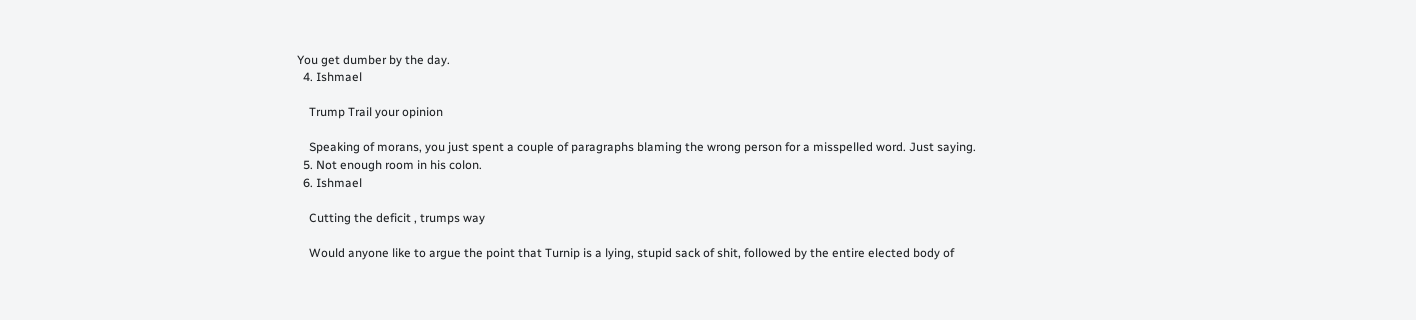You get dumber by the day.
  4. Ishmael

    Trump Trail your opinion

    Speaking of morans, you just spent a couple of paragraphs blaming the wrong person for a misspelled word. Just saying.
  5. Not enough room in his colon.
  6. Ishmael

    Cutting the deficit , trumps way

    Would anyone like to argue the point that Turnip is a lying, stupid sack of shit, followed by the entire elected body of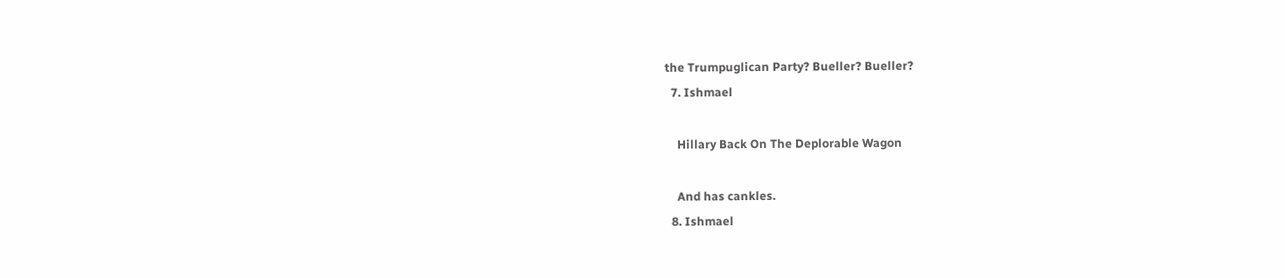the Trumpuglican Party? Bueller? Bueller?
  7. Ishmael

    Hillary Back On The Deplorable Wagon

    And has cankles.
  8. Ishmael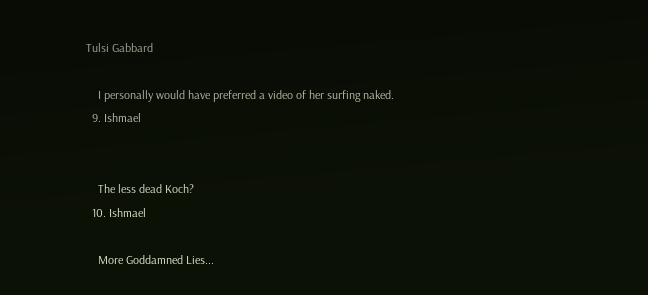Tulsi Gabbard

    I personally would have preferred a video of her surfing naked.
  9. Ishmael


    The less dead Koch?
  10. Ishmael

    More Goddamned Lies...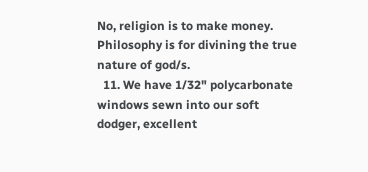No, religion is to make money. Philosophy is for divining the true nature of god/s.
  11. We have 1/32" polycarbonate windows sewn into our soft dodger, excellent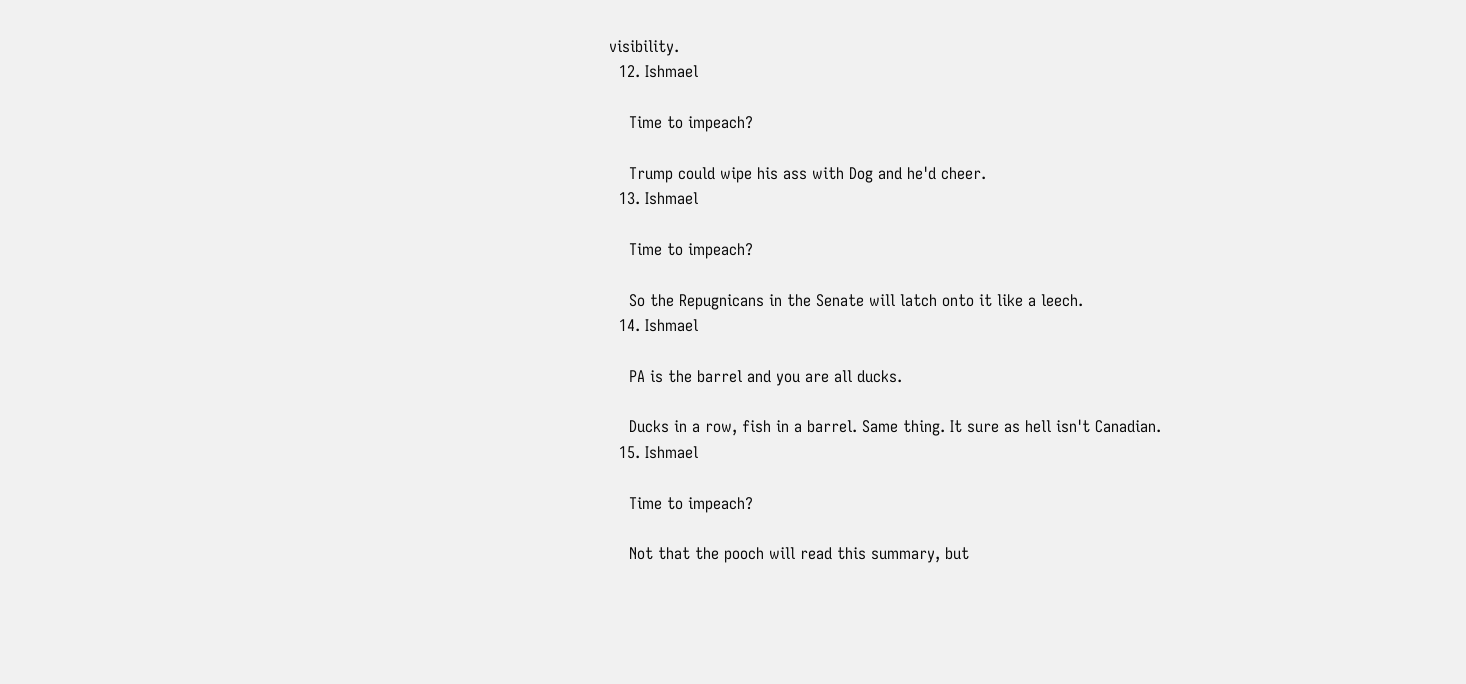visibility.
  12. Ishmael

    Time to impeach?

    Trump could wipe his ass with Dog and he'd cheer.
  13. Ishmael

    Time to impeach?

    So the Repugnicans in the Senate will latch onto it like a leech.
  14. Ishmael

    PA is the barrel and you are all ducks.

    Ducks in a row, fish in a barrel. Same thing. It sure as hell isn't Canadian.
  15. Ishmael

    Time to impeach?

    Not that the pooch will read this summary, but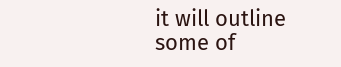it will outline some of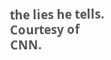the lies he tells. Courtesy of CNN.